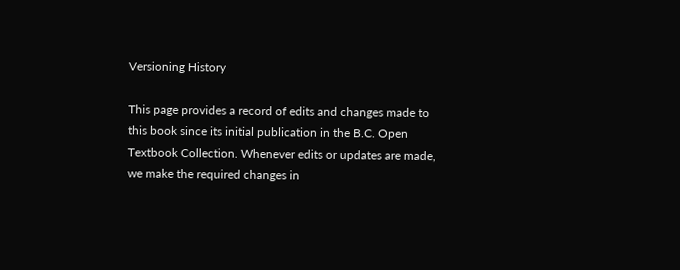Versioning History

This page provides a record of edits and changes made to this book since its initial publication in the B.C. Open Textbook Collection. Whenever edits or updates are made, we make the required changes in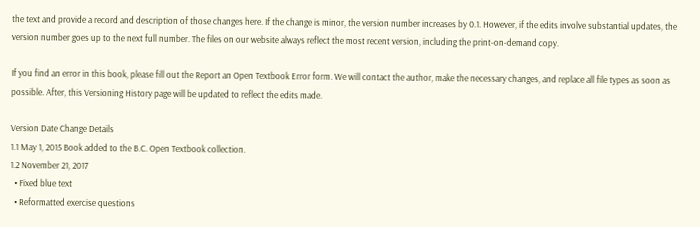the text and provide a record and description of those changes here. If the change is minor, the version number increases by 0.1. However, if the edits involve substantial updates, the version number goes up to the next full number. The files on our website always reflect the most recent version, including the print-on-demand copy.

If you find an error in this book, please fill out the Report an Open Textbook Error form. We will contact the author, make the necessary changes, and replace all file types as soon as possible. After, this Versioning History page will be updated to reflect the edits made.

Version Date Change Details
1.1 May 1, 2015 Book added to the B.C. Open Textbook collection.
1.2 November 21, 2017
  • Fixed blue text
  • Reformatted exercise questions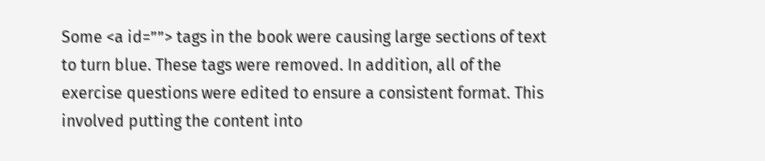Some <a id=””> tags in the book were causing large sections of text to turn blue. These tags were removed. In addition, all of the exercise questions were edited to ensure a consistent format. This involved putting the content into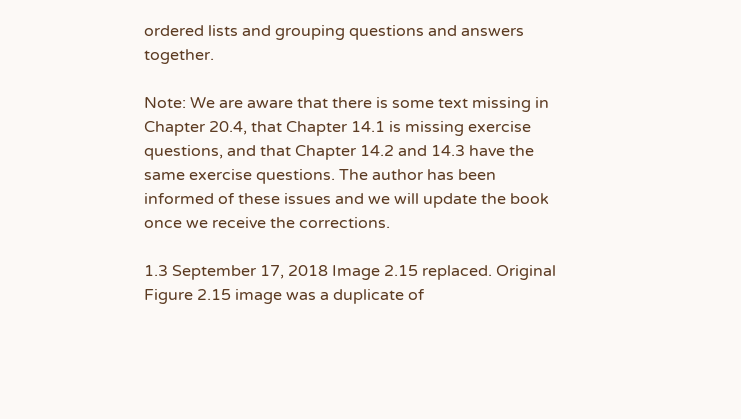ordered lists and grouping questions and answers together.

Note: We are aware that there is some text missing in Chapter 20.4, that Chapter 14.1 is missing exercise questions, and that Chapter 14.2 and 14.3 have the same exercise questions. The author has been informed of these issues and we will update the book once we receive the corrections.

1.3 September 17, 2018 Image 2.15 replaced. Original Figure 2.15 image was a duplicate of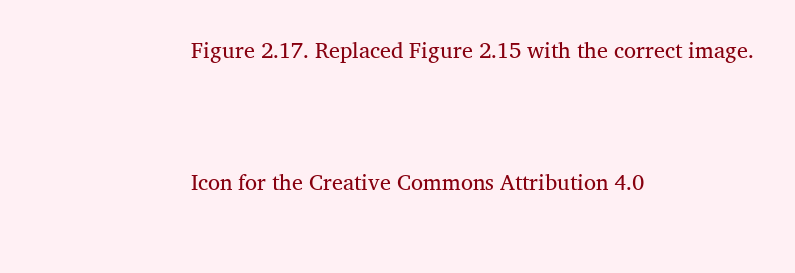Figure 2.17. Replaced Figure 2.15 with the correct image.



Icon for the Creative Commons Attribution 4.0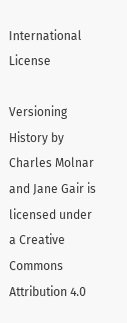International License

Versioning History by Charles Molnar and Jane Gair is licensed under a Creative Commons Attribution 4.0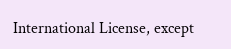International License, except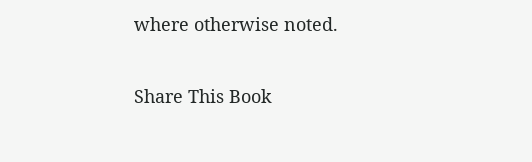where otherwise noted.

Share This Book